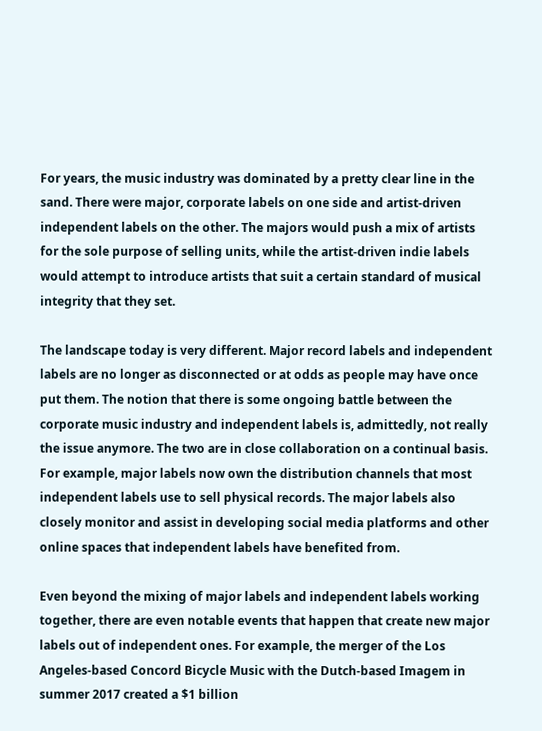For years, the music industry was dominated by a pretty clear line in the sand. There were major, corporate labels on one side and artist-driven independent labels on the other. The majors would push a mix of artists for the sole purpose of selling units, while the artist-driven indie labels would attempt to introduce artists that suit a certain standard of musical integrity that they set.

The landscape today is very different. Major record labels and independent labels are no longer as disconnected or at odds as people may have once put them. The notion that there is some ongoing battle between the corporate music industry and independent labels is, admittedly, not really the issue anymore. The two are in close collaboration on a continual basis. For example, major labels now own the distribution channels that most independent labels use to sell physical records. The major labels also closely monitor and assist in developing social media platforms and other online spaces that independent labels have benefited from.

Even beyond the mixing of major labels and independent labels working together, there are even notable events that happen that create new major labels out of independent ones. For example, the merger of the Los Angeles-based Concord Bicycle Music with the Dutch-based Imagem in summer 2017 created a $1 billion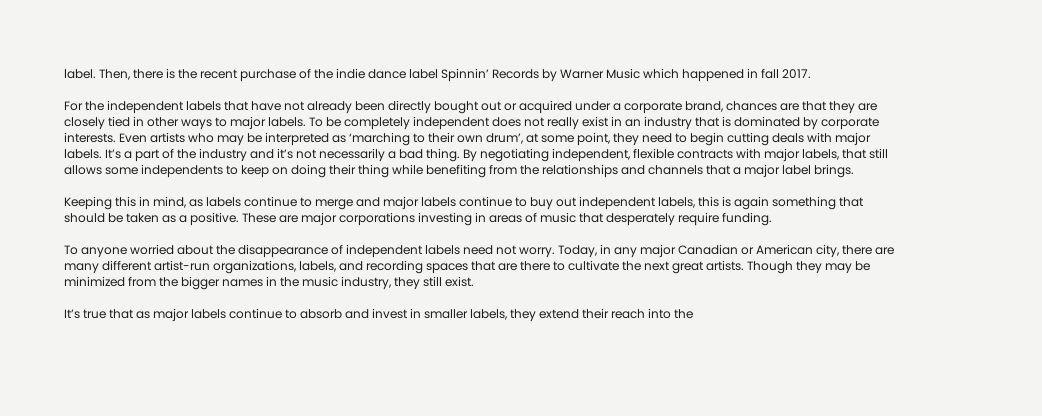label. Then, there is the recent purchase of the indie dance label Spinnin’ Records by Warner Music which happened in fall 2017.

For the independent labels that have not already been directly bought out or acquired under a corporate brand, chances are that they are closely tied in other ways to major labels. To be completely independent does not really exist in an industry that is dominated by corporate interests. Even artists who may be interpreted as ‘marching to their own drum’, at some point, they need to begin cutting deals with major labels. It’s a part of the industry and it’s not necessarily a bad thing. By negotiating independent, flexible contracts with major labels, that still allows some independents to keep on doing their thing while benefiting from the relationships and channels that a major label brings.

Keeping this in mind, as labels continue to merge and major labels continue to buy out independent labels, this is again something that should be taken as a positive. These are major corporations investing in areas of music that desperately require funding.

To anyone worried about the disappearance of independent labels need not worry. Today, in any major Canadian or American city, there are many different artist-run organizations, labels, and recording spaces that are there to cultivate the next great artists. Though they may be minimized from the bigger names in the music industry, they still exist.

It’s true that as major labels continue to absorb and invest in smaller labels, they extend their reach into the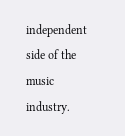independent side of the music industry.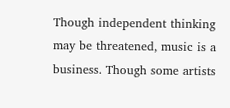Though independent thinking may be threatened, music is a business. Though some artists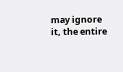may ignore it, the entire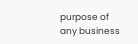purpose of any business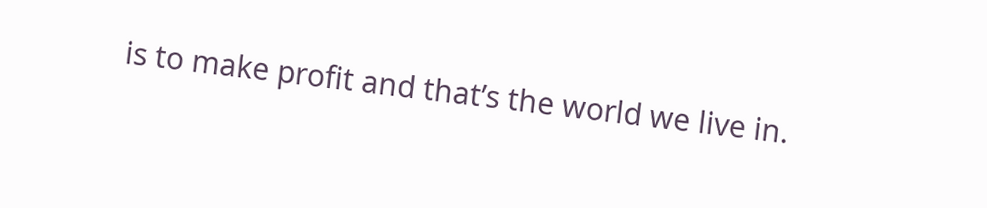is to make profit and that’s the world we live in.